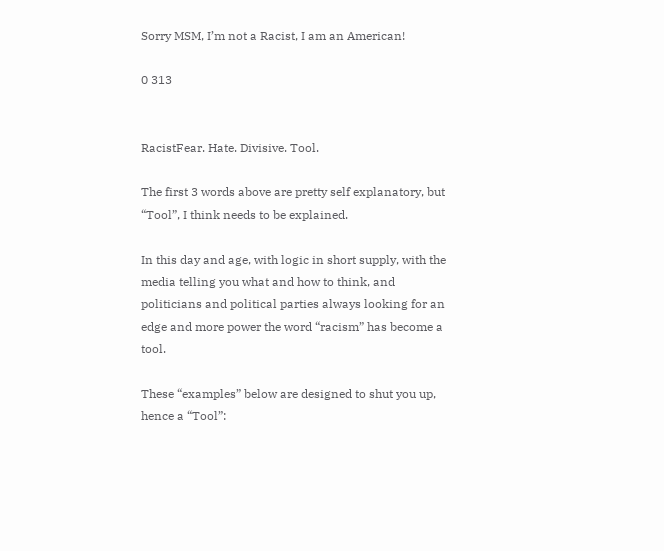Sorry MSM, I’m not a Racist, I am an American!

0 313


RacistFear. Hate. Divisive. Tool.

The first 3 words above are pretty self explanatory, but “Tool”, I think needs to be explained.

In this day and age, with logic in short supply, with the media telling you what and how to think, and politicians and political parties always looking for an edge and more power the word “racism” has become a tool.

These “examples” below are designed to shut you up, hence a “Tool”: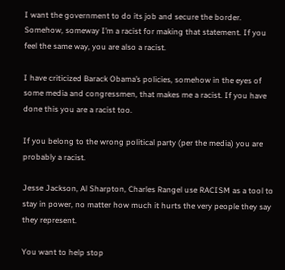I want the government to do its job and secure the border. Somehow, someway I’m a racist for making that statement. If you feel the same way, you are also a racist.

I have criticized Barack Obama’s policies, somehow in the eyes of some media and congressmen, that makes me a racist. If you have done this you are a racist too.

If you belong to the wrong political party (per the media) you are probably a racist.

Jesse Jackson, Al Sharpton, Charles Rangel use RACISM as a tool to stay in power, no matter how much it hurts the very people they say they represent.

You want to help stop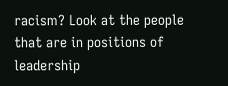racism? Look at the people that are in positions of leadership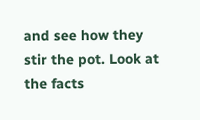and see how they stir the pot. Look at the facts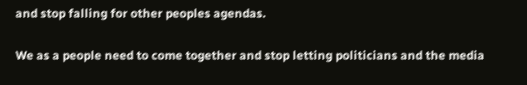and stop falling for other peoples agendas.

We as a people need to come together and stop letting politicians and the media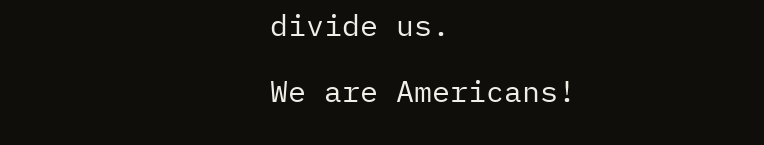divide us.

We are Americans!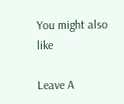You might also like

Leave A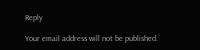Reply

Your email address will not be published.